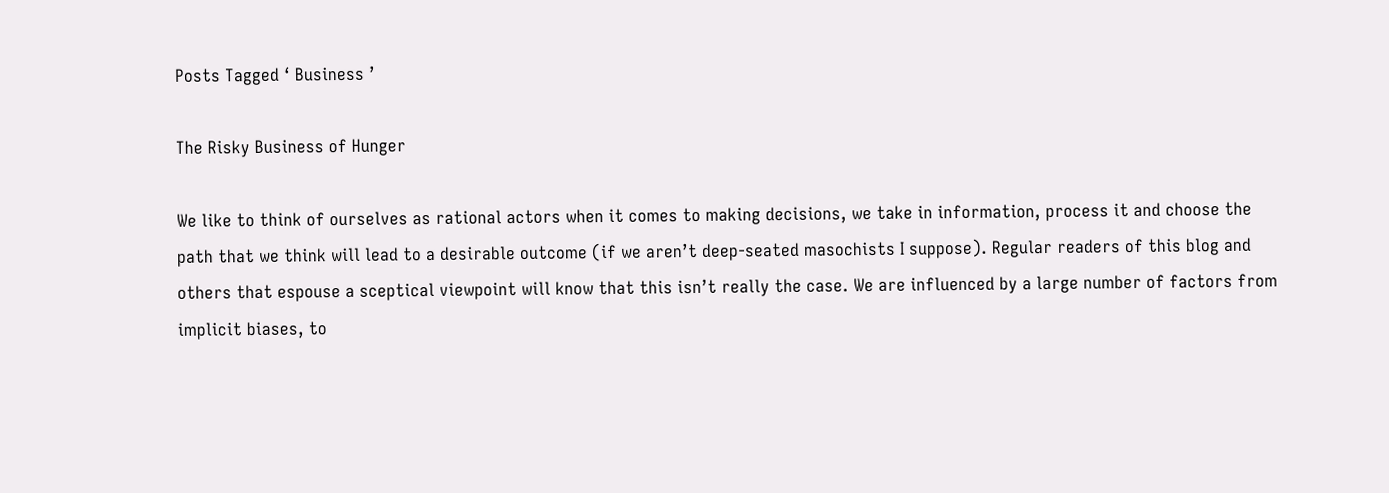Posts Tagged ‘ Business ’

The Risky Business of Hunger

We like to think of ourselves as rational actors when it comes to making decisions, we take in information, process it and choose the path that we think will lead to a desirable outcome (if we aren’t deep-seated masochists I suppose). Regular readers of this blog and others that espouse a sceptical viewpoint will know that this isn’t really the case. We are influenced by a large number of factors from implicit biases, to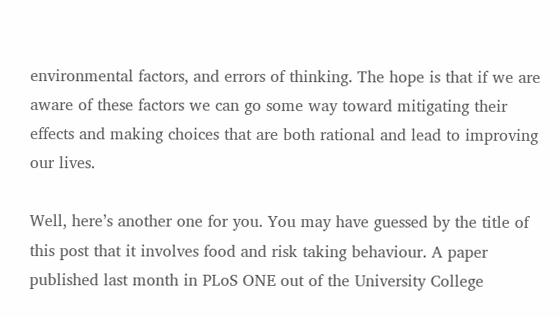environmental factors, and errors of thinking. The hope is that if we are aware of these factors we can go some way toward mitigating their effects and making choices that are both rational and lead to improving our lives.

Well, here’s another one for you. You may have guessed by the title of this post that it involves food and risk taking behaviour. A paper published last month in PLoS ONE out of the University College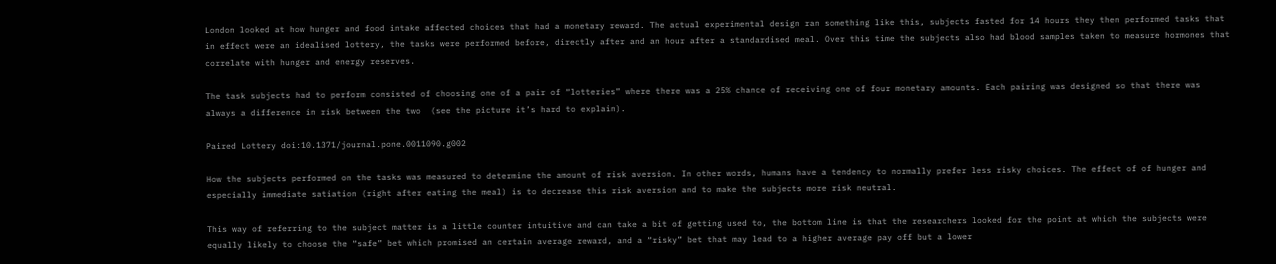London looked at how hunger and food intake affected choices that had a monetary reward. The actual experimental design ran something like this, subjects fasted for 14 hours they then performed tasks that in effect were an idealised lottery, the tasks were performed before, directly after and an hour after a standardised meal. Over this time the subjects also had blood samples taken to measure hormones that correlate with hunger and energy reserves.

The task subjects had to perform consisted of choosing one of a pair of “lotteries” where there was a 25% chance of receiving one of four monetary amounts. Each pairing was designed so that there was always a difference in risk between the two  (see the picture it’s hard to explain).

Paired Lottery doi:10.1371/journal.pone.0011090.g002

How the subjects performed on the tasks was measured to determine the amount of risk aversion. In other words, humans have a tendency to normally prefer less risky choices. The effect of of hunger and especially immediate satiation (right after eating the meal) is to decrease this risk aversion and to make the subjects more risk neutral.

This way of referring to the subject matter is a little counter intuitive and can take a bit of getting used to, the bottom line is that the researchers looked for the point at which the subjects were equally likely to choose the “safe” bet which promised an certain average reward, and a “risky” bet that may lead to a higher average pay off but a lower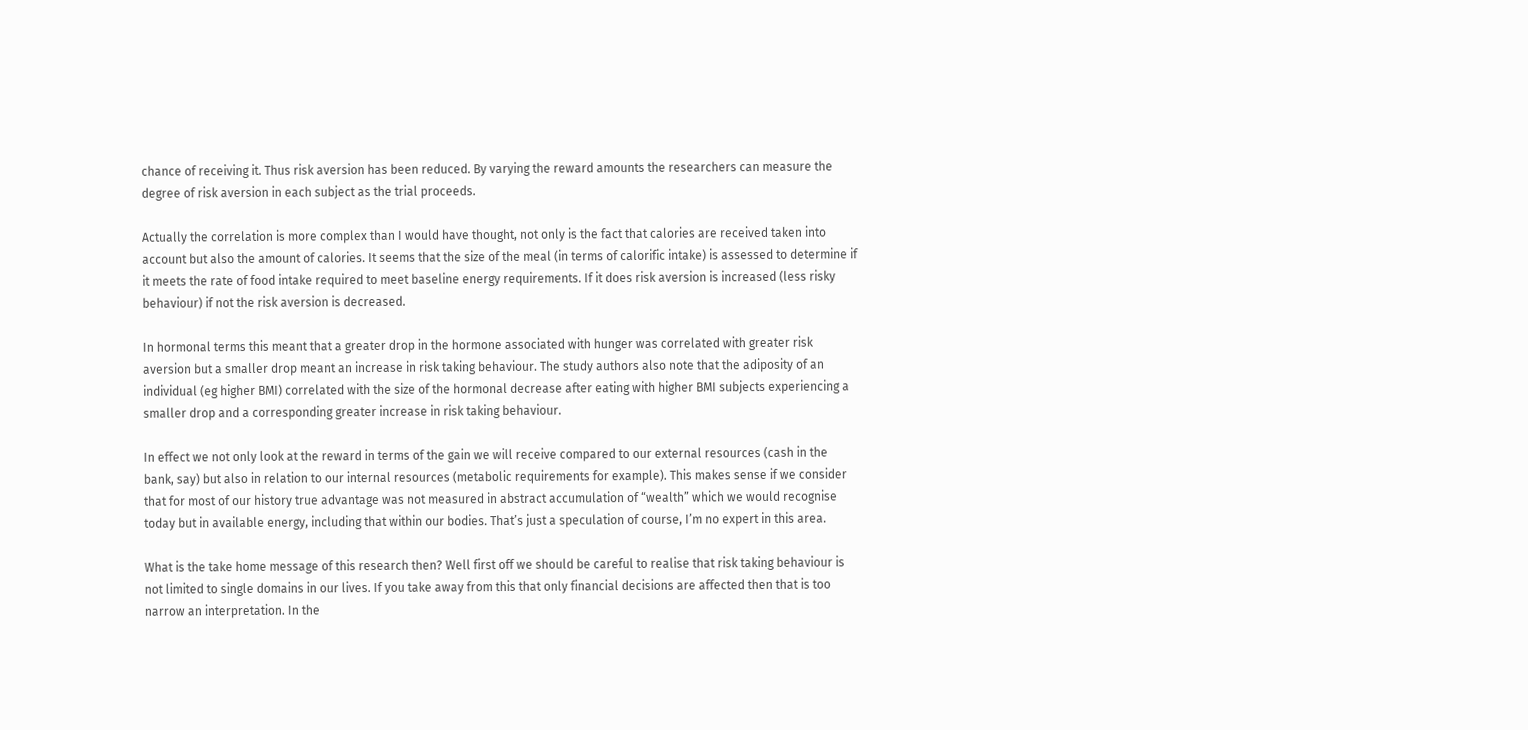chance of receiving it. Thus risk aversion has been reduced. By varying the reward amounts the researchers can measure the degree of risk aversion in each subject as the trial proceeds.

Actually the correlation is more complex than I would have thought, not only is the fact that calories are received taken into account but also the amount of calories. It seems that the size of the meal (in terms of calorific intake) is assessed to determine if it meets the rate of food intake required to meet baseline energy requirements. If it does risk aversion is increased (less risky behaviour) if not the risk aversion is decreased.

In hormonal terms this meant that a greater drop in the hormone associated with hunger was correlated with greater risk aversion but a smaller drop meant an increase in risk taking behaviour. The study authors also note that the adiposity of an individual (eg higher BMI) correlated with the size of the hormonal decrease after eating with higher BMI subjects experiencing a smaller drop and a corresponding greater increase in risk taking behaviour.

In effect we not only look at the reward in terms of the gain we will receive compared to our external resources (cash in the bank, say) but also in relation to our internal resources (metabolic requirements for example). This makes sense if we consider that for most of our history true advantage was not measured in abstract accumulation of “wealth” which we would recognise today but in available energy, including that within our bodies. That’s just a speculation of course, I’m no expert in this area.

What is the take home message of this research then? Well first off we should be careful to realise that risk taking behaviour is not limited to single domains in our lives. If you take away from this that only financial decisions are affected then that is too narrow an interpretation. In the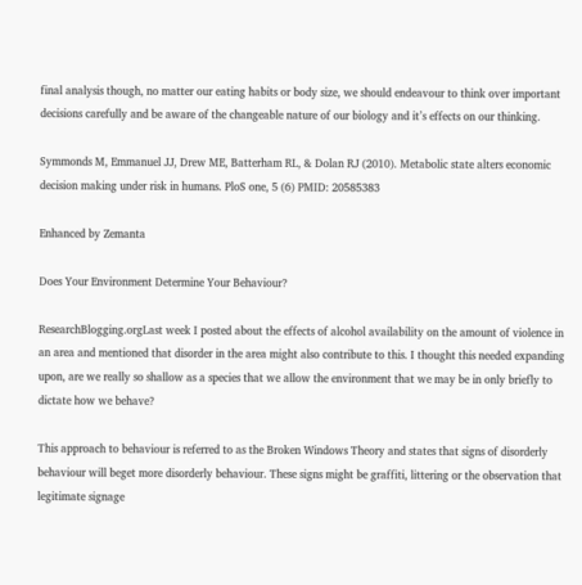final analysis though, no matter our eating habits or body size, we should endeavour to think over important decisions carefully and be aware of the changeable nature of our biology and it’s effects on our thinking.

Symmonds M, Emmanuel JJ, Drew ME, Batterham RL, & Dolan RJ (2010). Metabolic state alters economic decision making under risk in humans. PloS one, 5 (6) PMID: 20585383

Enhanced by Zemanta

Does Your Environment Determine Your Behaviour?

ResearchBlogging.orgLast week I posted about the effects of alcohol availability on the amount of violence in an area and mentioned that disorder in the area might also contribute to this. I thought this needed expanding upon, are we really so shallow as a species that we allow the environment that we may be in only briefly to dictate how we behave?

This approach to behaviour is referred to as the Broken Windows Theory and states that signs of disorderly behaviour will beget more disorderly behaviour. These signs might be graffiti, littering or the observation that legitimate signage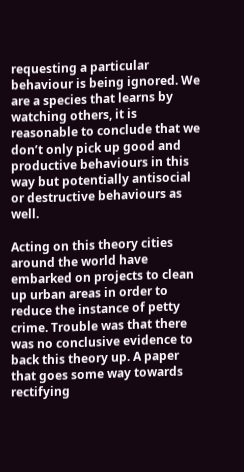requesting a particular behaviour is being ignored. We are a species that learns by watching others, it is reasonable to conclude that we don’t only pick up good and productive behaviours in this way but potentially antisocial or destructive behaviours as well.

Acting on this theory cities around the world have embarked on projects to clean up urban areas in order to reduce the instance of petty crime. Trouble was that there was no conclusive evidence to back this theory up. A paper that goes some way towards rectifying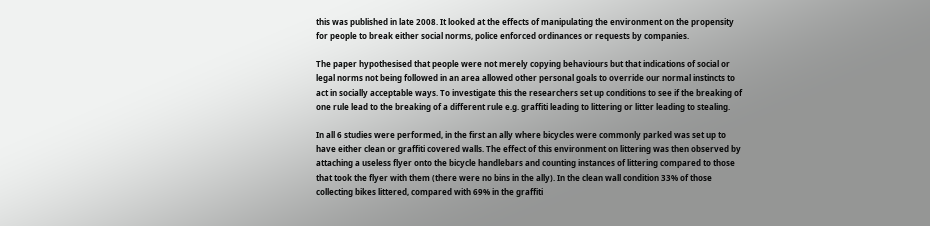this was published in late 2008. It looked at the effects of manipulating the environment on the propensity for people to break either social norms, police enforced ordinances or requests by companies.

The paper hypothesised that people were not merely copying behaviours but that indications of social or legal norms not being followed in an area allowed other personal goals to override our normal instincts to act in socially acceptable ways. To investigate this the researchers set up conditions to see if the breaking of one rule lead to the breaking of a different rule e.g. graffiti leading to littering or litter leading to stealing.

In all 6 studies were performed, in the first an ally where bicycles were commonly parked was set up to have either clean or graffiti covered walls. The effect of this environment on littering was then observed by attaching a useless flyer onto the bicycle handlebars and counting instances of littering compared to those that took the flyer with them (there were no bins in the ally). In the clean wall condition 33% of those collecting bikes littered, compared with 69% in the graffiti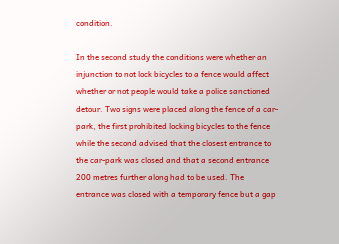condition.

In the second study the conditions were whether an injunction to not lock bicycles to a fence would affect whether or not people would take a police sanctioned detour. Two signs were placed along the fence of a car-park, the first prohibited locking bicycles to the fence while the second advised that the closest entrance to the car-park was closed and that a second entrance 200 metres further along had to be used. The entrance was closed with a temporary fence but a gap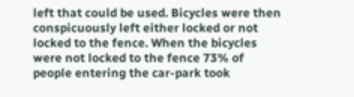left that could be used. Bicycles were then conspicuously left either locked or not locked to the fence. When the bicycles were not locked to the fence 73% of people entering the car-park took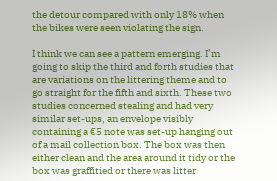the detour compared with only 18% when the bikes were seen violating the sign.

I think we can see a pattern emerging. I’m going to skip the third and forth studies that are variations on the littering theme and to go straight for the fifth and sixth. These two studies concerned stealing and had very similar set-ups, an envelope visibly containing a €5 note was set-up hanging out of a mail collection box. The box was then either clean and the area around it tidy or the box was graffitied or there was litter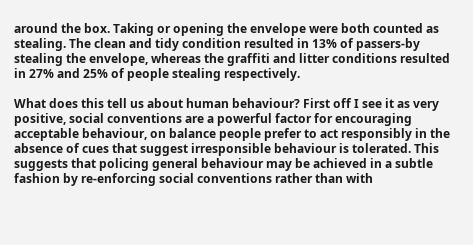around the box. Taking or opening the envelope were both counted as stealing. The clean and tidy condition resulted in 13% of passers-by stealing the envelope, whereas the graffiti and litter conditions resulted in 27% and 25% of people stealing respectively.

What does this tell us about human behaviour? First off I see it as very positive, social conventions are a powerful factor for encouraging acceptable behaviour, on balance people prefer to act responsibly in the absence of cues that suggest irresponsible behaviour is tolerated. This suggests that policing general behaviour may be achieved in a subtle fashion by re-enforcing social conventions rather than with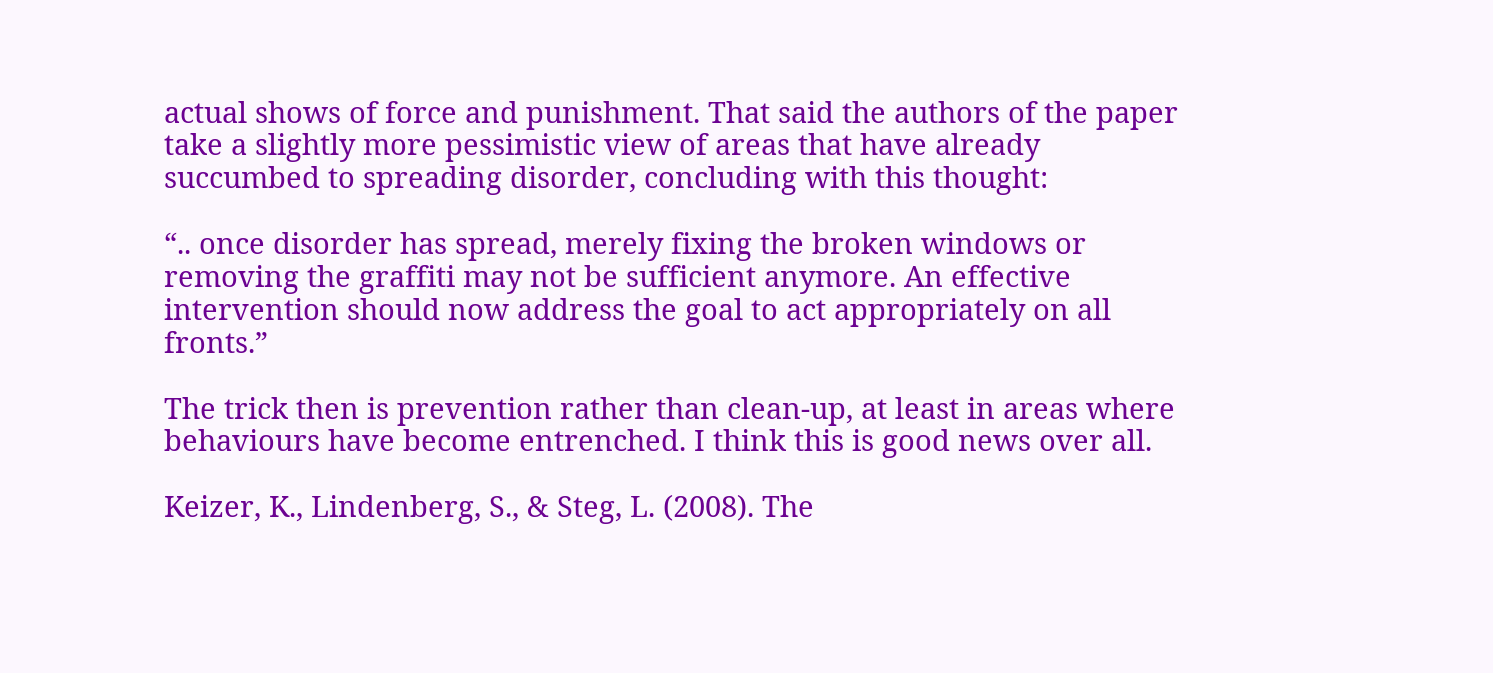actual shows of force and punishment. That said the authors of the paper take a slightly more pessimistic view of areas that have already succumbed to spreading disorder, concluding with this thought:

“.. once disorder has spread, merely fixing the broken windows or removing the graffiti may not be sufficient anymore. An effective intervention should now address the goal to act appropriately on all fronts.”

The trick then is prevention rather than clean-up, at least in areas where behaviours have become entrenched. I think this is good news over all.

Keizer, K., Lindenberg, S., & Steg, L. (2008). The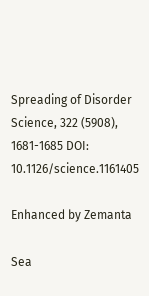Spreading of Disorder Science, 322 (5908), 1681-1685 DOI: 10.1126/science.1161405

Enhanced by Zemanta

Sea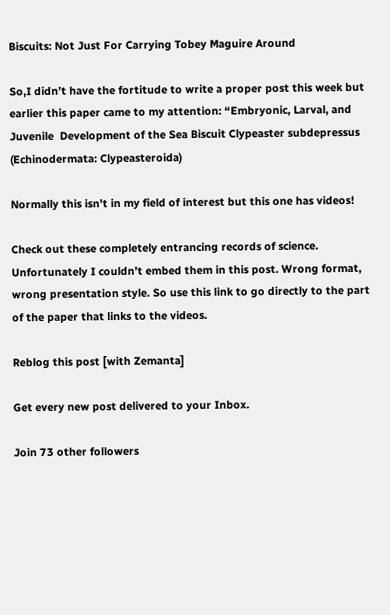Biscuits: Not Just For Carrying Tobey Maguire Around

So,I didn’t have the fortitude to write a proper post this week but earlier this paper came to my attention: “Embryonic, Larval, and Juvenile  Development of the Sea Biscuit Clypeaster subdepressus (Echinodermata: Clypeasteroida)

Normally this isn’t in my field of interest but this one has videos!

Check out these completely entrancing records of science. Unfortunately I couldn’t embed them in this post. Wrong format, wrong presentation style. So use this link to go directly to the part of the paper that links to the videos.

Reblog this post [with Zemanta]

Get every new post delivered to your Inbox.

Join 73 other followers